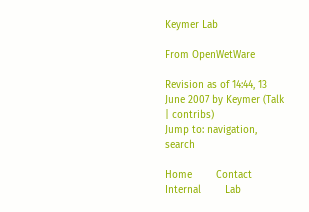Keymer Lab

From OpenWetWare

Revision as of 14:44, 13 June 2007 by Keymer (Talk | contribs)
Jump to: navigation, search

Home        Contact        Internal        Lab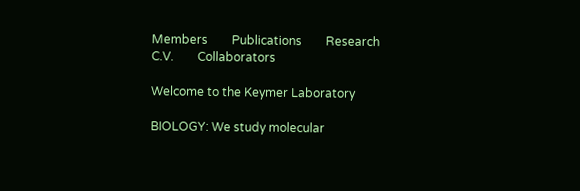Members        Publications        Research        C.V.        Collaborators

Welcome to the Keymer Laboratory

BIOLOGY: We study molecular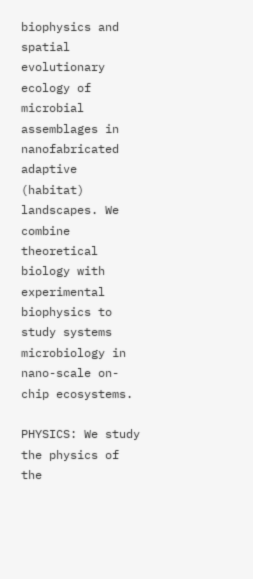biophysics and spatial evolutionary ecology of microbial assemblages in nanofabricated adaptive (habitat) landscapes. We combine theoretical biology with experimental biophysics to study systems microbiology in nano-scale on-chip ecosystems.

PHYSICS: We study the physics of the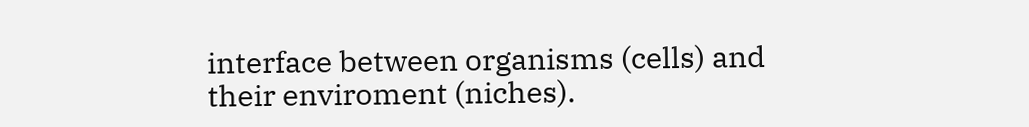interface between organisms (cells) and their enviroment (niches).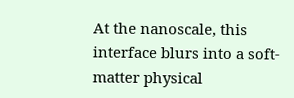At the nanoscale, this interface blurs into a soft-matter physical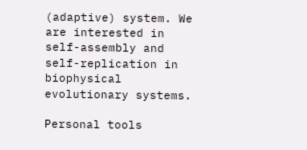(adaptive) system. We are interested in self-assembly and self-replication in biophysical evolutionary systems.

Personal tools